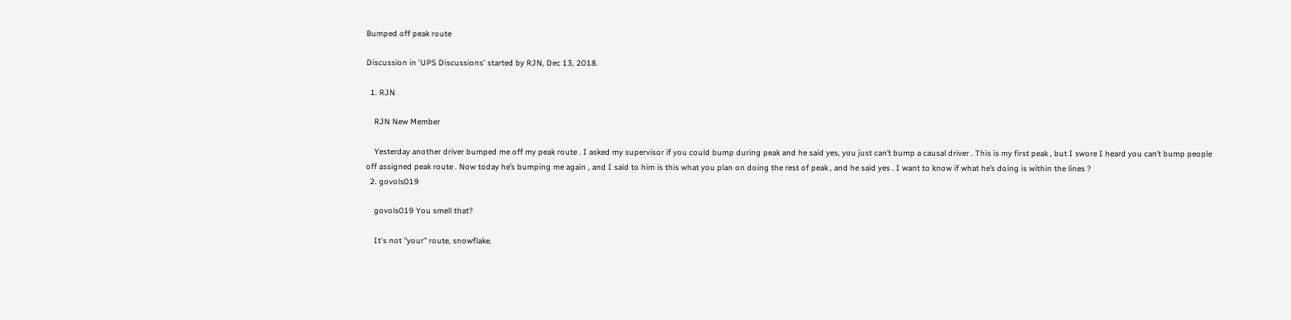Bumped off peak route

Discussion in 'UPS Discussions' started by RJN, Dec 13, 2018.

  1. RJN

    RJN New Member

    Yesterday another driver bumped me off my peak route . I asked my supervisor if you could bump during peak and he said yes, you just can’t bump a causal driver . This is my first peak , but I swore I heard you can’t bump people off assigned peak route . Now today he’s bumping me again , and I said to him is this what you plan on doing the rest of peak , and he said yes . I want to know if what he’s doing is within the lines ?
  2. govols019

    govols019 You smell that?

    It's not "your" route, snowflake.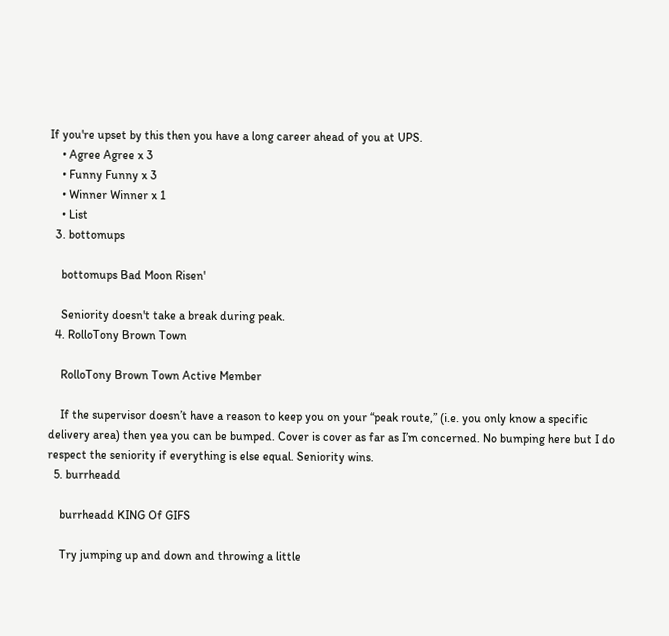If you're upset by this then you have a long career ahead of you at UPS.
    • Agree Agree x 3
    • Funny Funny x 3
    • Winner Winner x 1
    • List
  3. bottomups

    bottomups Bad Moon Risen'

    Seniority doesn't take a break during peak.
  4. RolloTony Brown Town

    RolloTony Brown Town Active Member

    If the supervisor doesn’t have a reason to keep you on your “peak route,” (i.e. you only know a specific delivery area) then yea you can be bumped. Cover is cover as far as I’m concerned. No bumping here but I do respect the seniority if everything is else equal. Seniority wins.
  5. burrheadd

    burrheadd KING Of GIFS

    Try jumping up and down and throwing a little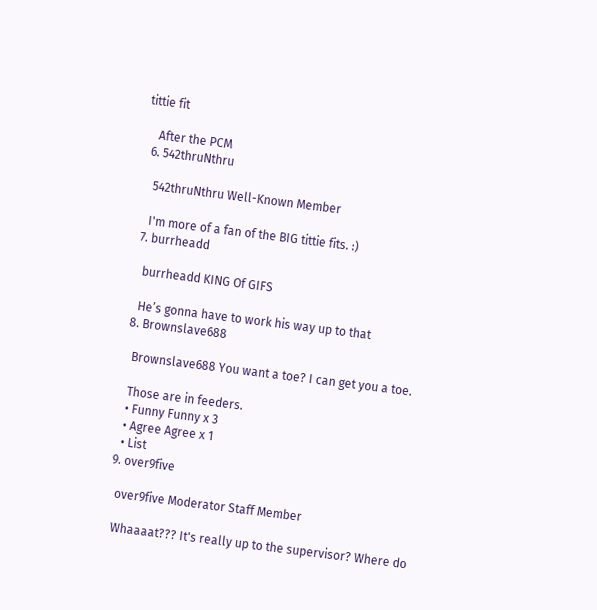tittie fit

    After the PCM
  6. 542thruNthru

    542thruNthru Well-Known Member

    I'm more of a fan of the BIG tittie fits. :)
  7. burrheadd

    burrheadd KING Of GIFS

    He’s gonna have to work his way up to that
  8. Brownslave688

    Brownslave688 You want a toe? I can get you a toe.

    Those are in feeders.
    • Funny Funny x 3
    • Agree Agree x 1
    • List
  9. over9five

    over9five Moderator Staff Member

    Whaaaat??? It's really up to the supervisor? Where do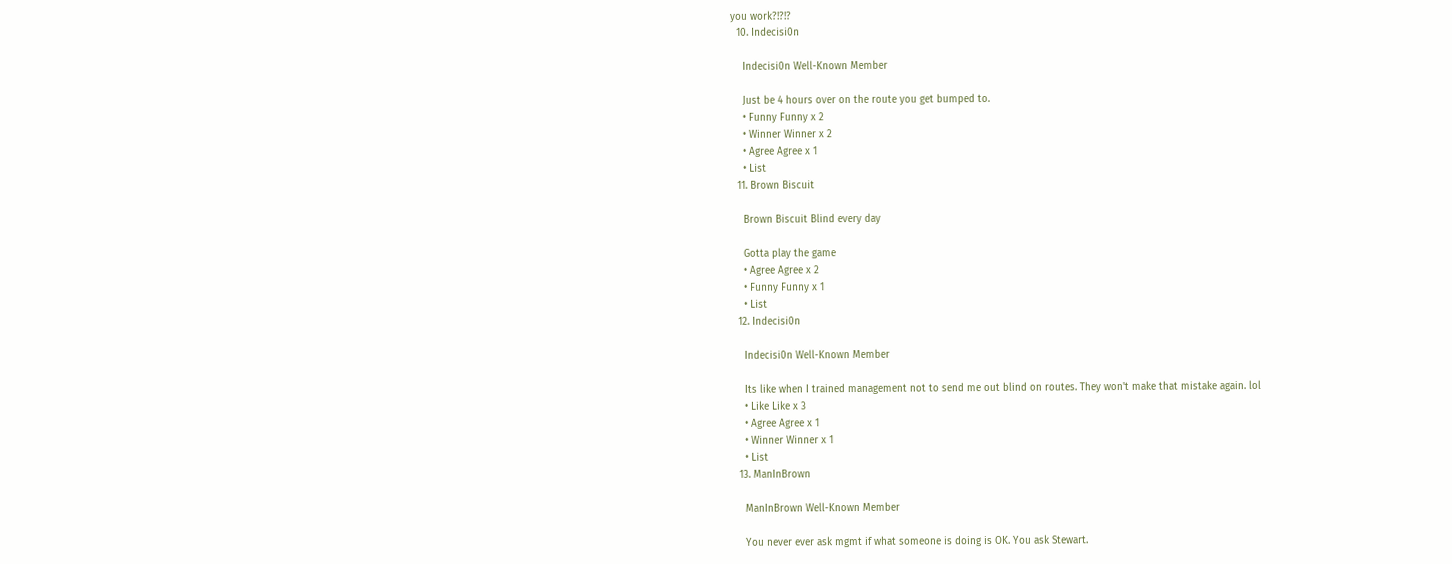you work?!?!?
  10. Indecisi0n

    Indecisi0n Well-Known Member

    Just be 4 hours over on the route you get bumped to.
    • Funny Funny x 2
    • Winner Winner x 2
    • Agree Agree x 1
    • List
  11. Brown Biscuit

    Brown Biscuit Blind every day

    Gotta play the game
    • Agree Agree x 2
    • Funny Funny x 1
    • List
  12. Indecisi0n

    Indecisi0n Well-Known Member

    Its like when I trained management not to send me out blind on routes. They won't make that mistake again. lol
    • Like Like x 3
    • Agree Agree x 1
    • Winner Winner x 1
    • List
  13. ManInBrown

    ManInBrown Well-Known Member

    You never ever ask mgmt if what someone is doing is OK. You ask Stewart.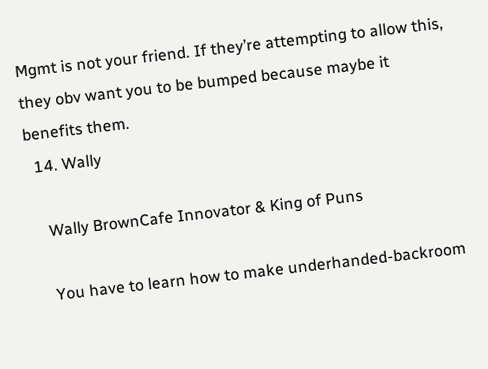Mgmt is not your friend. If they’re attempting to allow this, they obv want you to be bumped because maybe it benefits them.
  14. Wally

    Wally BrownCafe Innovator & King of Puns

    You have to learn how to make underhanded-backroom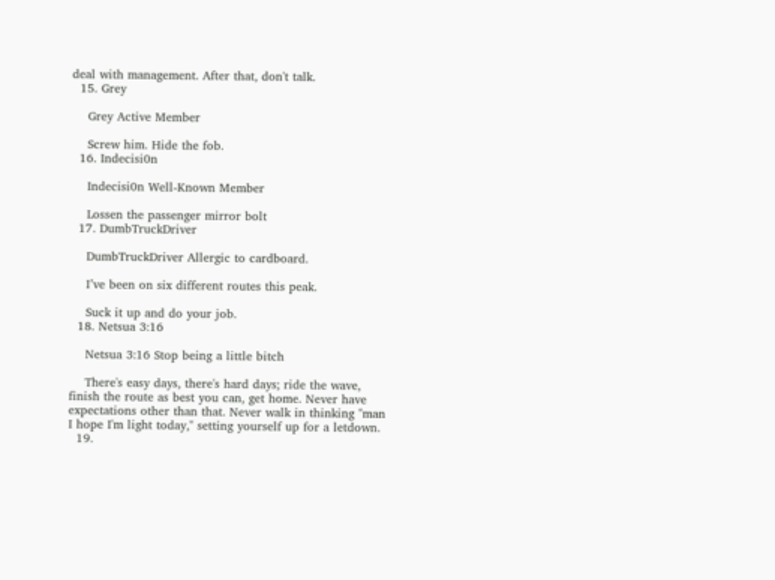deal with management. After that, don't talk.
  15. Grey

    Grey Active Member

    Screw him. Hide the fob.
  16. Indecisi0n

    Indecisi0n Well-Known Member

    Lossen the passenger mirror bolt
  17. DumbTruckDriver

    DumbTruckDriver Allergic to cardboard.

    I’ve been on six different routes this peak.

    Suck it up and do your job.
  18. Netsua 3:16

    Netsua 3:16 Stop being a little bitch

    There's easy days, there's hard days; ride the wave, finish the route as best you can, get home. Never have expectations other than that. Never walk in thinking "man I hope I'm light today," setting yourself up for a letdown.
  19.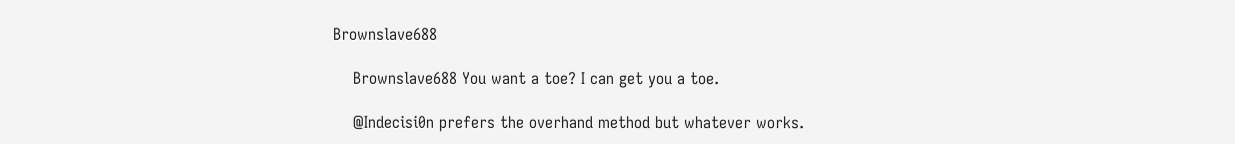Brownslave688

    Brownslave688 You want a toe? I can get you a toe.

    @Indecisi0n prefers the overhand method but whatever works.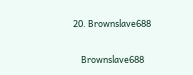20. Brownslave688

    Brownslave688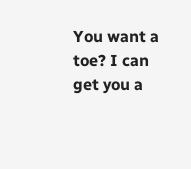You want a toe? I can get you a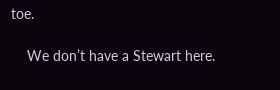toe.

    We don’t have a Stewart here.